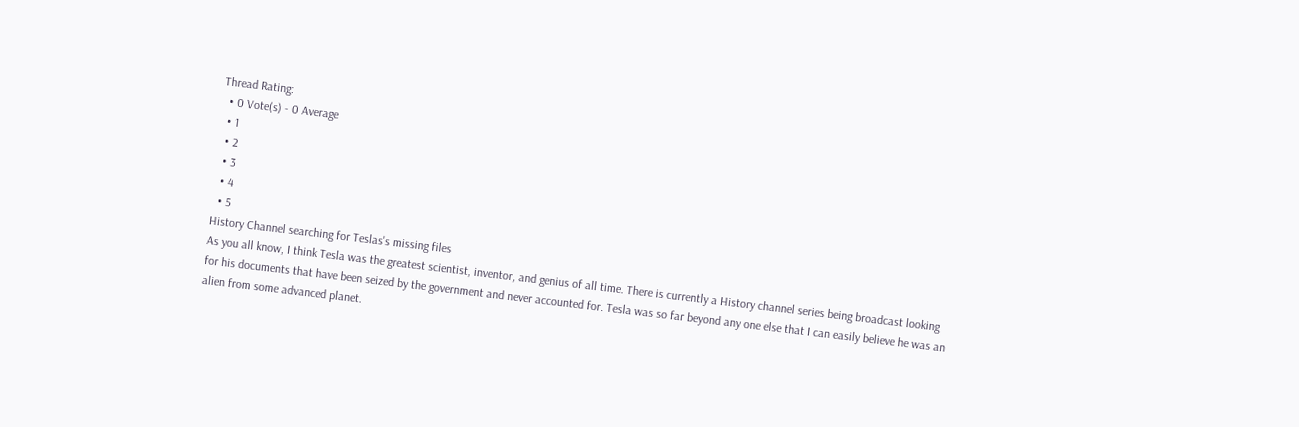Thread Rating:
  • 0 Vote(s) - 0 Average
  • 1
  • 2
  • 3
  • 4
  • 5
History Channel searching for Teslas's missing files
As you all know, I think Tesla was the greatest scientist, inventor, and genius of all time. There is currently a History channel series being broadcast looking for his documents that have been seized by the government and never accounted for. Tesla was so far beyond any one else that I can easily believe he was an alien from some advanced planet.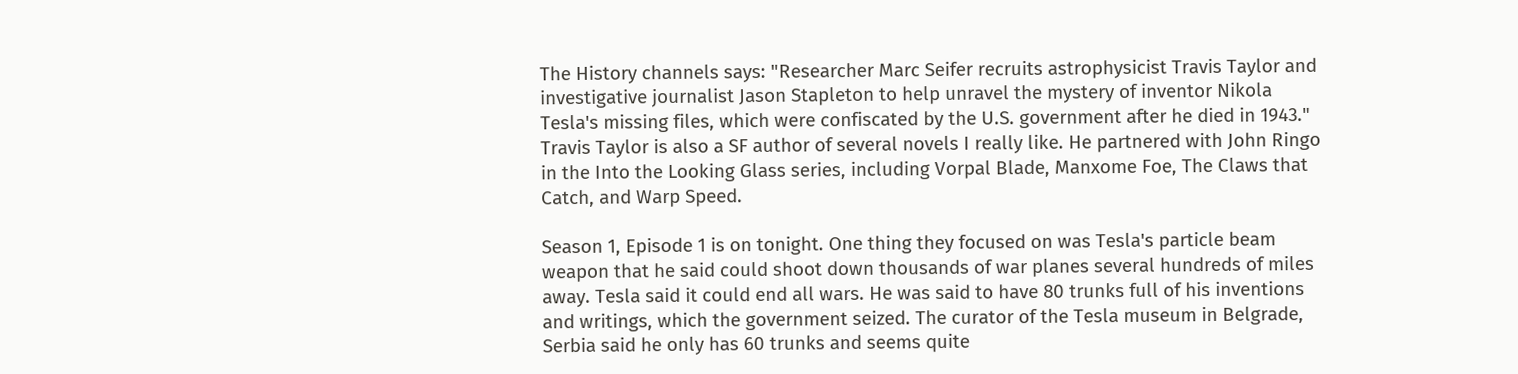The History channels says: "Researcher Marc Seifer recruits astrophysicist Travis Taylor and investigative journalist Jason Stapleton to help unravel the mystery of inventor Nikola Tesla's missing files, which were confiscated by the U.S. government after he died in 1943." Travis Taylor is also a SF author of several novels I really like. He partnered with John Ringo in the Into the Looking Glass series, including Vorpal Blade, Manxome Foe, The Claws that Catch, and Warp Speed.

Season 1, Episode 1 is on tonight. One thing they focused on was Tesla's particle beam weapon that he said could shoot down thousands of war planes several hundreds of miles away. Tesla said it could end all wars. He was said to have 80 trunks full of his inventions and writings, which the government seized. The curator of the Tesla museum in Belgrade, Serbia said he only has 60 trunks and seems quite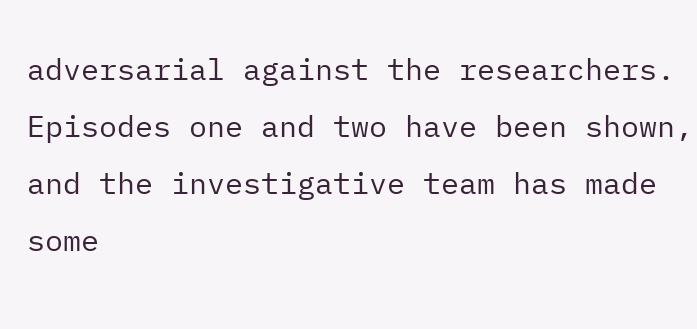adversarial against the researchers.
Episodes one and two have been shown, and the investigative team has made some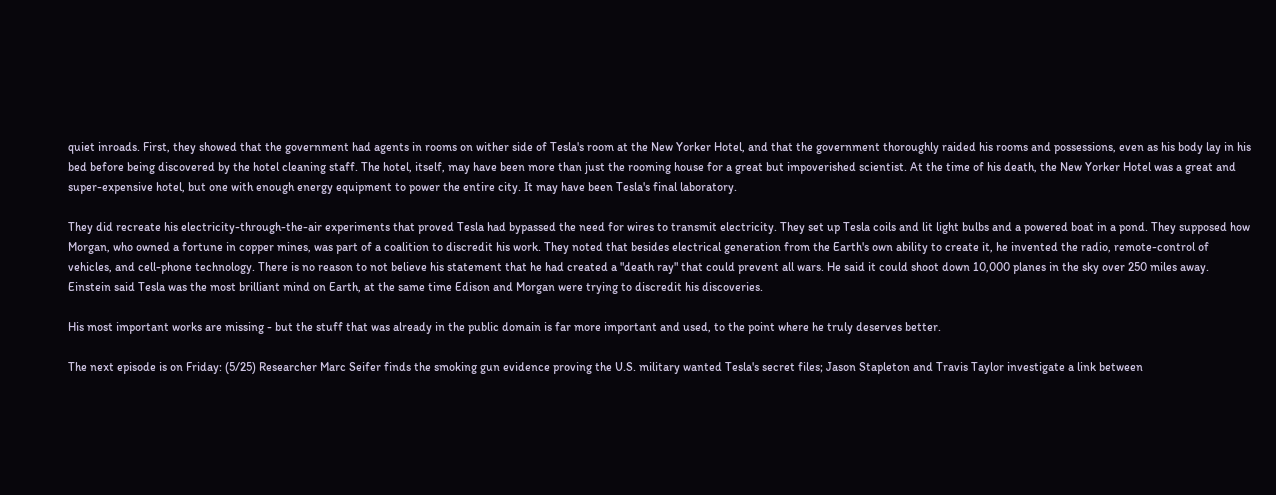quiet inroads. First, they showed that the government had agents in rooms on wither side of Tesla's room at the New Yorker Hotel, and that the government thoroughly raided his rooms and possessions, even as his body lay in his bed before being discovered by the hotel cleaning staff. The hotel, itself, may have been more than just the rooming house for a great but impoverished scientist. At the time of his death, the New Yorker Hotel was a great and super-expensive hotel, but one with enough energy equipment to power the entire city. It may have been Tesla's final laboratory.

They did recreate his electricity-through-the-air experiments that proved Tesla had bypassed the need for wires to transmit electricity. They set up Tesla coils and lit light bulbs and a powered boat in a pond. They supposed how Morgan, who owned a fortune in copper mines, was part of a coalition to discredit his work. They noted that besides electrical generation from the Earth's own ability to create it, he invented the radio, remote-control of vehicles, and cell-phone technology. There is no reason to not believe his statement that he had created a "death ray" that could prevent all wars. He said it could shoot down 10,000 planes in the sky over 250 miles away. Einstein said Tesla was the most brilliant mind on Earth, at the same time Edison and Morgan were trying to discredit his discoveries.

His most important works are missing - but the stuff that was already in the public domain is far more important and used, to the point where he truly deserves better.

The next episode is on Friday: (5/25) Researcher Marc Seifer finds the smoking gun evidence proving the U.S. military wanted Tesla's secret files; Jason Stapleton and Travis Taylor investigate a link between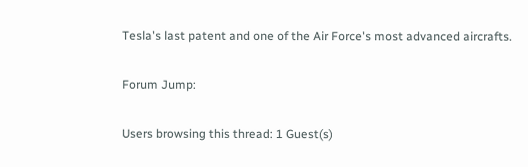Tesla's last patent and one of the Air Force's most advanced aircrafts.

Forum Jump:

Users browsing this thread: 1 Guest(s)